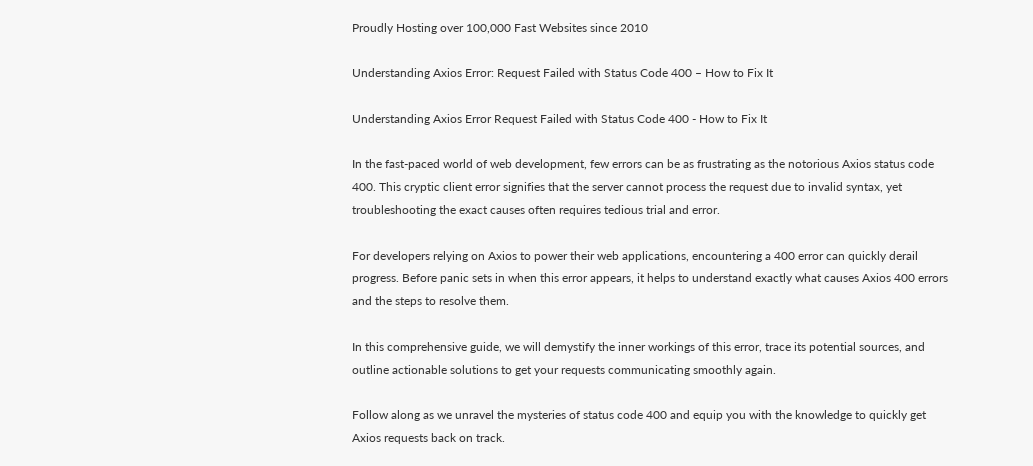Proudly Hosting over 100,000 Fast Websites since 2010

Understanding Axios Error: Request Failed with Status Code 400 – How to Fix It

Understanding Axios Error Request Failed with Status Code 400 - How to Fix It

In the fast-paced world of web development, few errors can be as frustrating as the notorious Axios status code 400. This cryptic client error signifies that the server cannot process the request due to invalid syntax, yet troubleshooting the exact causes often requires tedious trial and error.

For developers relying on Axios to power their web applications, encountering a 400 error can quickly derail progress. Before panic sets in when this error appears, it helps to understand exactly what causes Axios 400 errors and the steps to resolve them.

In this comprehensive guide, we will demystify the inner workings of this error, trace its potential sources, and outline actionable solutions to get your requests communicating smoothly again.

Follow along as we unravel the mysteries of status code 400 and equip you with the knowledge to quickly get Axios requests back on track.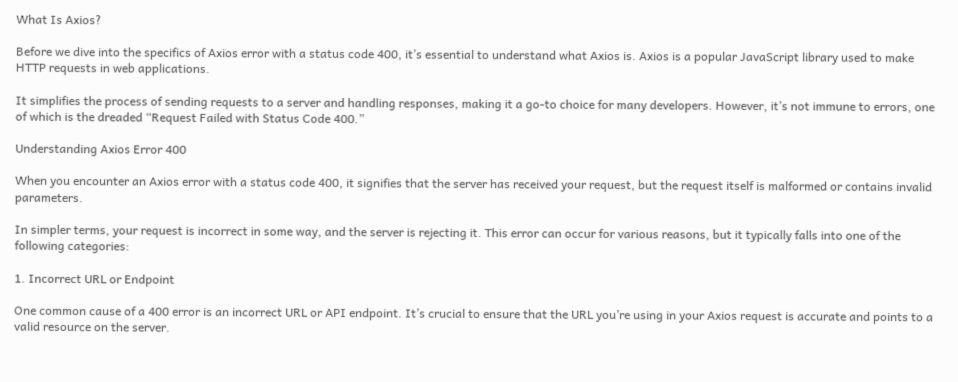What Is Axios?

Before we dive into the specifics of Axios error with a status code 400, it’s essential to understand what Axios is. Axios is a popular JavaScript library used to make HTTP requests in web applications.

It simplifies the process of sending requests to a server and handling responses, making it a go-to choice for many developers. However, it’s not immune to errors, one of which is the dreaded “Request Failed with Status Code 400.”

Understanding Axios Error 400

When you encounter an Axios error with a status code 400, it signifies that the server has received your request, but the request itself is malformed or contains invalid parameters.

In simpler terms, your request is incorrect in some way, and the server is rejecting it. This error can occur for various reasons, but it typically falls into one of the following categories:

1. Incorrect URL or Endpoint

One common cause of a 400 error is an incorrect URL or API endpoint. It’s crucial to ensure that the URL you’re using in your Axios request is accurate and points to a valid resource on the server.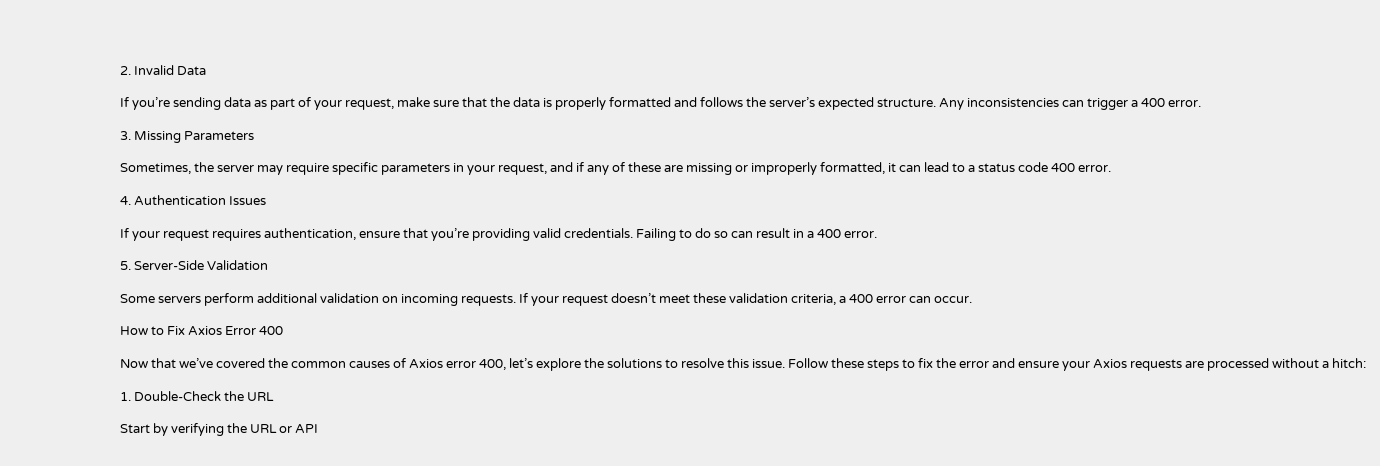2. Invalid Data

If you’re sending data as part of your request, make sure that the data is properly formatted and follows the server’s expected structure. Any inconsistencies can trigger a 400 error.

3. Missing Parameters

Sometimes, the server may require specific parameters in your request, and if any of these are missing or improperly formatted, it can lead to a status code 400 error.

4. Authentication Issues

If your request requires authentication, ensure that you’re providing valid credentials. Failing to do so can result in a 400 error.

5. Server-Side Validation

Some servers perform additional validation on incoming requests. If your request doesn’t meet these validation criteria, a 400 error can occur.

How to Fix Axios Error 400

Now that we’ve covered the common causes of Axios error 400, let’s explore the solutions to resolve this issue. Follow these steps to fix the error and ensure your Axios requests are processed without a hitch:

1. Double-Check the URL

Start by verifying the URL or API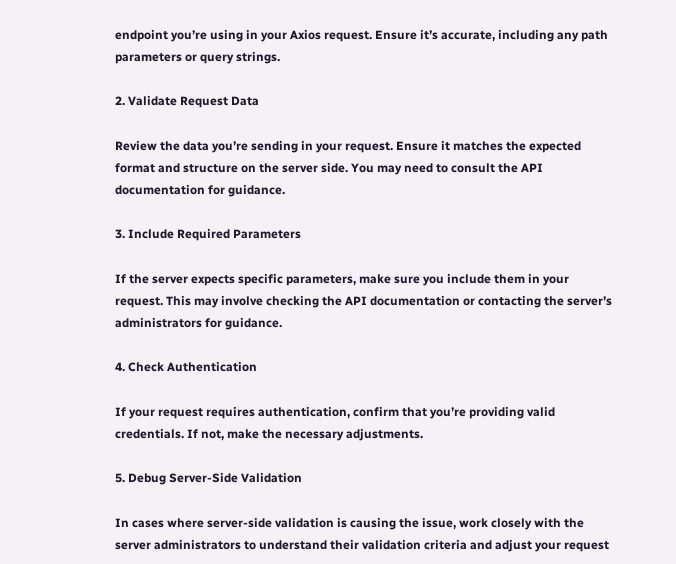endpoint you’re using in your Axios request. Ensure it’s accurate, including any path parameters or query strings.

2. Validate Request Data

Review the data you’re sending in your request. Ensure it matches the expected format and structure on the server side. You may need to consult the API documentation for guidance.

3. Include Required Parameters

If the server expects specific parameters, make sure you include them in your request. This may involve checking the API documentation or contacting the server’s administrators for guidance.

4. Check Authentication

If your request requires authentication, confirm that you’re providing valid credentials. If not, make the necessary adjustments.

5. Debug Server-Side Validation

In cases where server-side validation is causing the issue, work closely with the server administrators to understand their validation criteria and adjust your request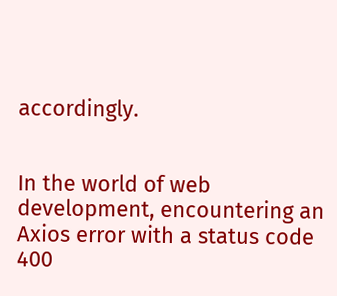accordingly.


In the world of web development, encountering an Axios error with a status code 400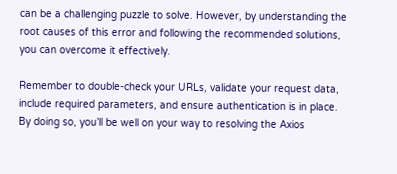can be a challenging puzzle to solve. However, by understanding the root causes of this error and following the recommended solutions, you can overcome it effectively.

Remember to double-check your URLs, validate your request data, include required parameters, and ensure authentication is in place. By doing so, you’ll be well on your way to resolving the Axios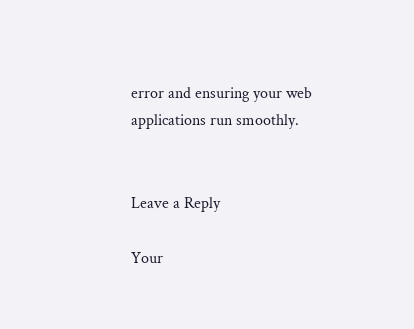error and ensuring your web applications run smoothly.


Leave a Reply

Your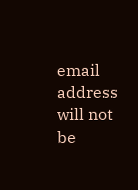email address will not be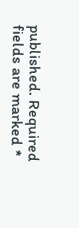published. Required fields are marked *